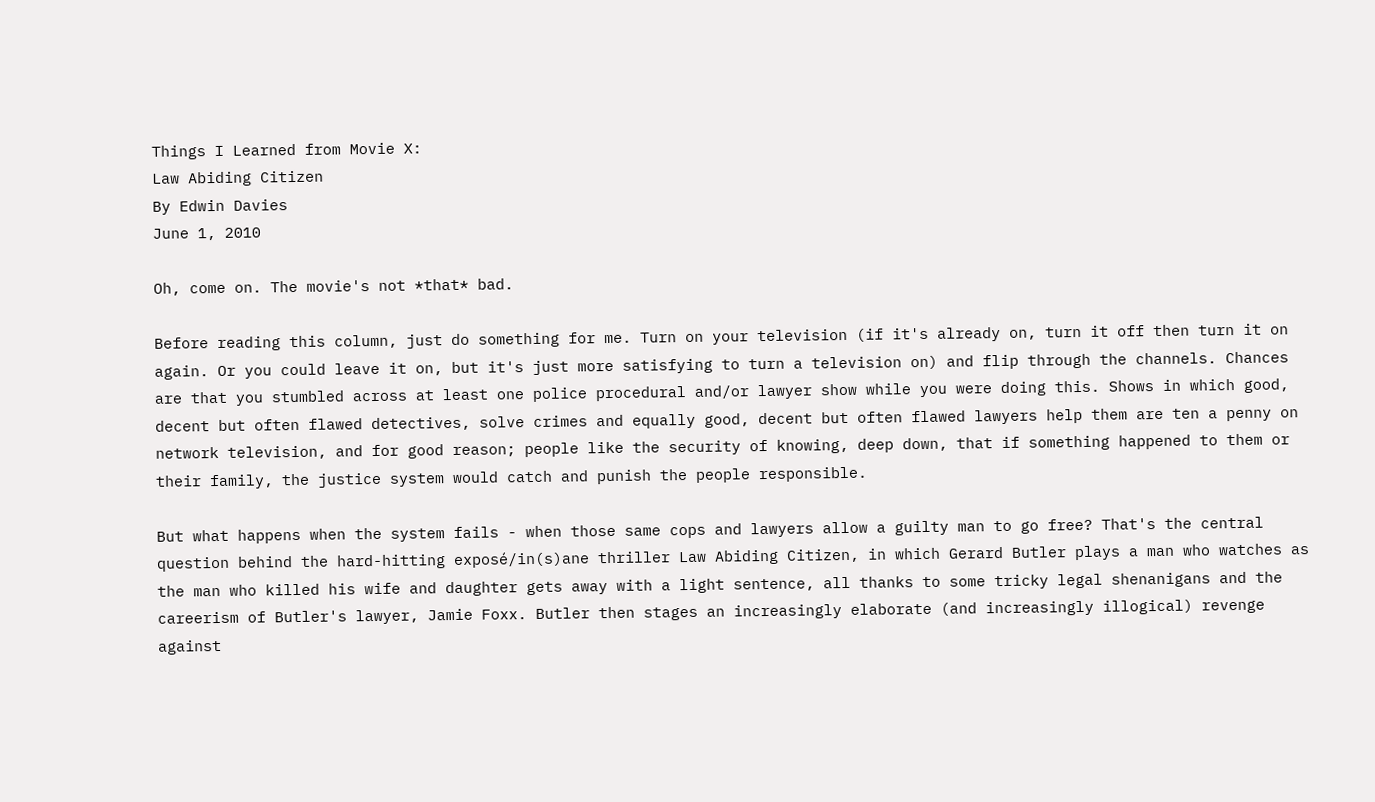Things I Learned from Movie X:
Law Abiding Citizen
By Edwin Davies
June 1, 2010

Oh, come on. The movie's not *that* bad.

Before reading this column, just do something for me. Turn on your television (if it's already on, turn it off then turn it on again. Or you could leave it on, but it's just more satisfying to turn a television on) and flip through the channels. Chances are that you stumbled across at least one police procedural and/or lawyer show while you were doing this. Shows in which good, decent but often flawed detectives, solve crimes and equally good, decent but often flawed lawyers help them are ten a penny on network television, and for good reason; people like the security of knowing, deep down, that if something happened to them or their family, the justice system would catch and punish the people responsible.

But what happens when the system fails - when those same cops and lawyers allow a guilty man to go free? That's the central question behind the hard-hitting exposé/in(s)ane thriller Law Abiding Citizen, in which Gerard Butler plays a man who watches as the man who killed his wife and daughter gets away with a light sentence, all thanks to some tricky legal shenanigans and the careerism of Butler's lawyer, Jamie Foxx. Butler then stages an increasingly elaborate (and increasingly illogical) revenge against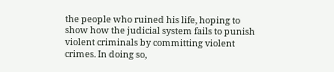the people who ruined his life, hoping to show how the judicial system fails to punish violent criminals by committing violent crimes. In doing so,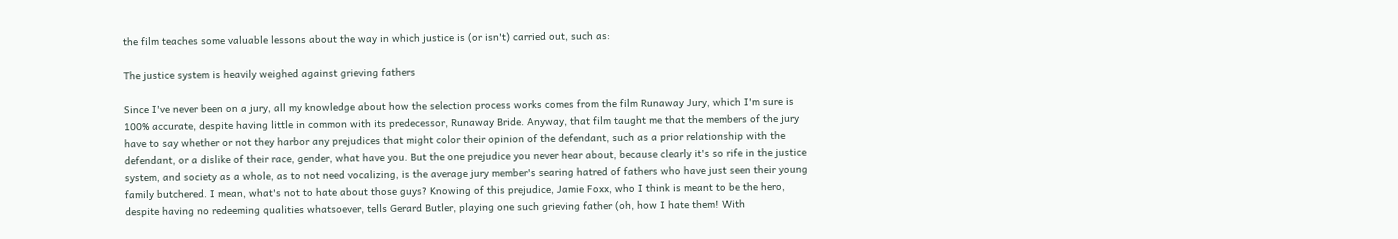the film teaches some valuable lessons about the way in which justice is (or isn't) carried out, such as:

The justice system is heavily weighed against grieving fathers

Since I've never been on a jury, all my knowledge about how the selection process works comes from the film Runaway Jury, which I'm sure is 100% accurate, despite having little in common with its predecessor, Runaway Bride. Anyway, that film taught me that the members of the jury have to say whether or not they harbor any prejudices that might color their opinion of the defendant, such as a prior relationship with the defendant, or a dislike of their race, gender, what have you. But the one prejudice you never hear about, because clearly it's so rife in the justice system, and society as a whole, as to not need vocalizing, is the average jury member's searing hatred of fathers who have just seen their young family butchered. I mean, what's not to hate about those guys? Knowing of this prejudice, Jamie Foxx, who I think is meant to be the hero, despite having no redeeming qualities whatsoever, tells Gerard Butler, playing one such grieving father (oh, how I hate them! With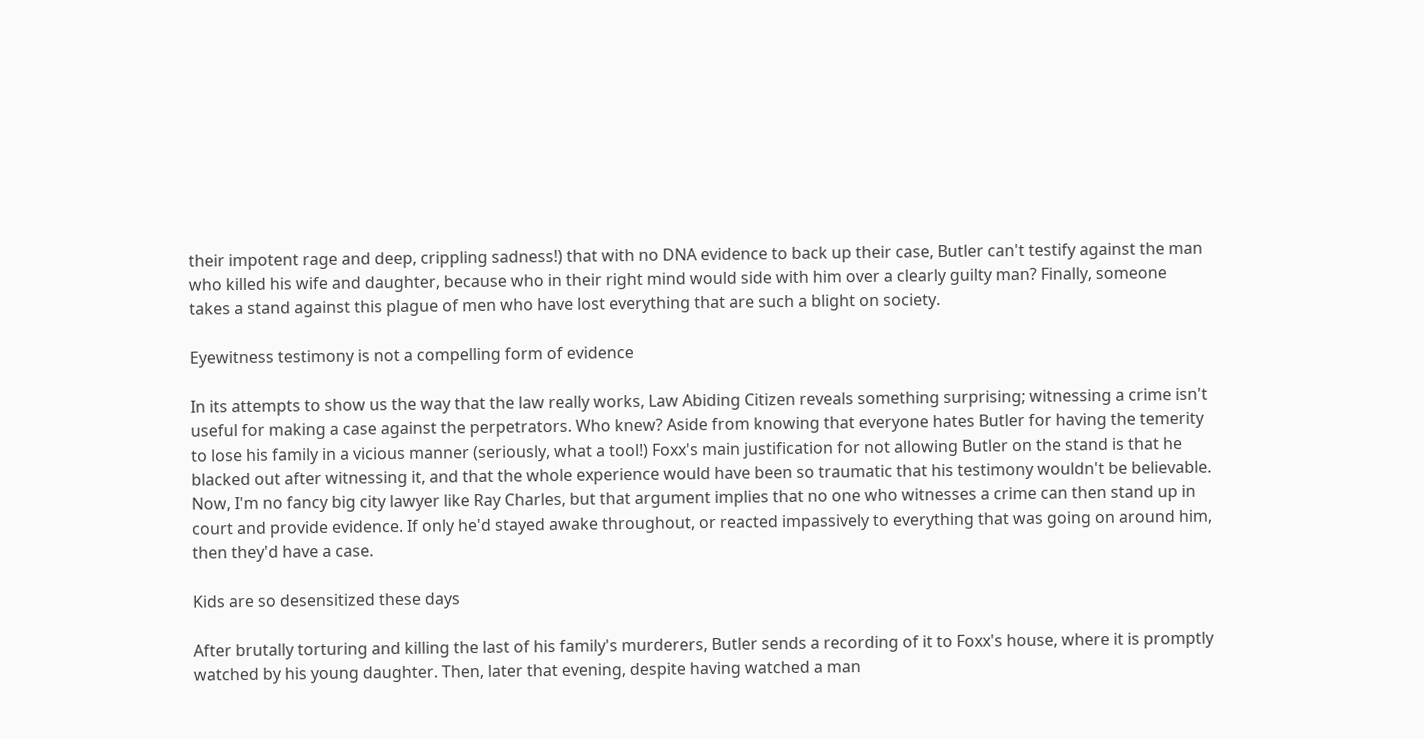their impotent rage and deep, crippling sadness!) that with no DNA evidence to back up their case, Butler can't testify against the man who killed his wife and daughter, because who in their right mind would side with him over a clearly guilty man? Finally, someone takes a stand against this plague of men who have lost everything that are such a blight on society.

Eyewitness testimony is not a compelling form of evidence

In its attempts to show us the way that the law really works, Law Abiding Citizen reveals something surprising; witnessing a crime isn't useful for making a case against the perpetrators. Who knew? Aside from knowing that everyone hates Butler for having the temerity to lose his family in a vicious manner (seriously, what a tool!) Foxx's main justification for not allowing Butler on the stand is that he blacked out after witnessing it, and that the whole experience would have been so traumatic that his testimony wouldn't be believable. Now, I'm no fancy big city lawyer like Ray Charles, but that argument implies that no one who witnesses a crime can then stand up in court and provide evidence. If only he'd stayed awake throughout, or reacted impassively to everything that was going on around him, then they'd have a case.

Kids are so desensitized these days

After brutally torturing and killing the last of his family's murderers, Butler sends a recording of it to Foxx's house, where it is promptly watched by his young daughter. Then, later that evening, despite having watched a man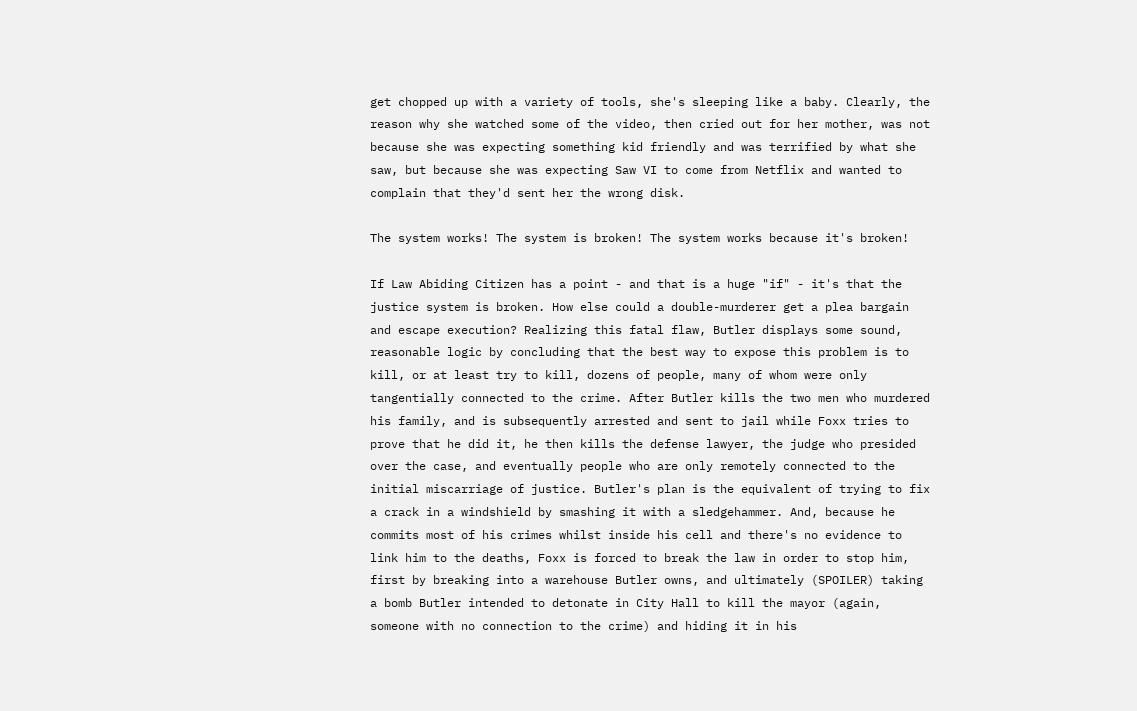get chopped up with a variety of tools, she's sleeping like a baby. Clearly, the reason why she watched some of the video, then cried out for her mother, was not because she was expecting something kid friendly and was terrified by what she saw, but because she was expecting Saw VI to come from Netflix and wanted to complain that they'd sent her the wrong disk.

The system works! The system is broken! The system works because it's broken!

If Law Abiding Citizen has a point - and that is a huge "if" - it's that the justice system is broken. How else could a double-murderer get a plea bargain and escape execution? Realizing this fatal flaw, Butler displays some sound, reasonable logic by concluding that the best way to expose this problem is to kill, or at least try to kill, dozens of people, many of whom were only tangentially connected to the crime. After Butler kills the two men who murdered his family, and is subsequently arrested and sent to jail while Foxx tries to prove that he did it, he then kills the defense lawyer, the judge who presided over the case, and eventually people who are only remotely connected to the initial miscarriage of justice. Butler's plan is the equivalent of trying to fix a crack in a windshield by smashing it with a sledgehammer. And, because he commits most of his crimes whilst inside his cell and there's no evidence to link him to the deaths, Foxx is forced to break the law in order to stop him, first by breaking into a warehouse Butler owns, and ultimately (SPOILER) taking a bomb Butler intended to detonate in City Hall to kill the mayor (again, someone with no connection to the crime) and hiding it in his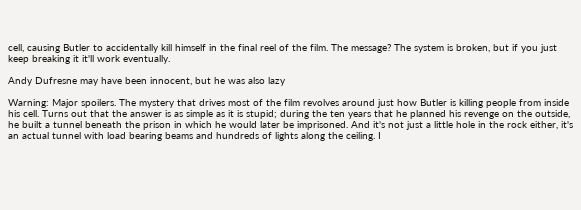cell, causing Butler to accidentally kill himself in the final reel of the film. The message? The system is broken, but if you just keep breaking it it'll work eventually.

Andy Dufresne may have been innocent, but he was also lazy

Warning: Major spoilers. The mystery that drives most of the film revolves around just how Butler is killing people from inside his cell. Turns out that the answer is as simple as it is stupid; during the ten years that he planned his revenge on the outside, he built a tunnel beneath the prison in which he would later be imprisoned. And it's not just a little hole in the rock either, it's an actual tunnel with load bearing beams and hundreds of lights along the ceiling. I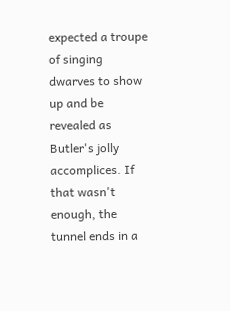expected a troupe of singing dwarves to show up and be revealed as Butler's jolly accomplices. If that wasn't enough, the tunnel ends in a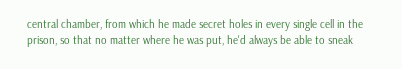central chamber, from which he made secret holes in every single cell in the prison, so that no matter where he was put, he'd always be able to sneak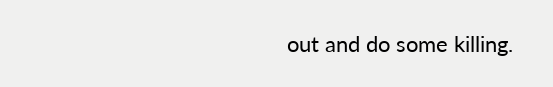out and do some killing.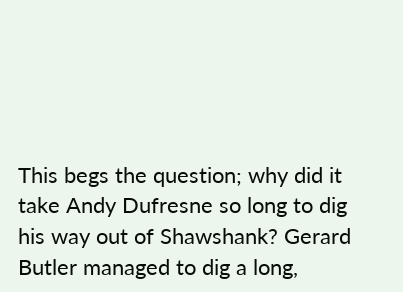This begs the question; why did it take Andy Dufresne so long to dig his way out of Shawshank? Gerard Butler managed to dig a long,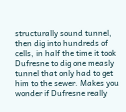structurally sound tunnel, then dig into hundreds of cells, in half the time it took Dufresne to dig one measly tunnel that only had to get him to the sewer. Makes you wonder if Dufresne really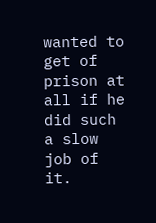wanted to get of prison at all if he did such a slow job of it.